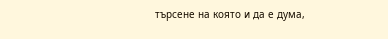търсене на която и да е дума,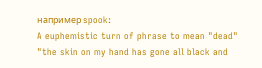например spook:
A euphemistic turn of phrase to mean "dead"
"the skin on my hand has gone all black and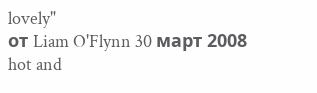lovely"
от Liam O'Flynn 30 март 2008
hot and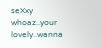seXxy
whoaz..your lovely..wanna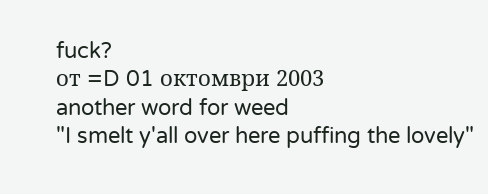fuck?
от =D 01 октомври 2003
another word for weed
"I smelt y'all over here puffing the lovely"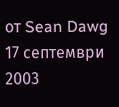от Sean Dawg 17 септември 2003